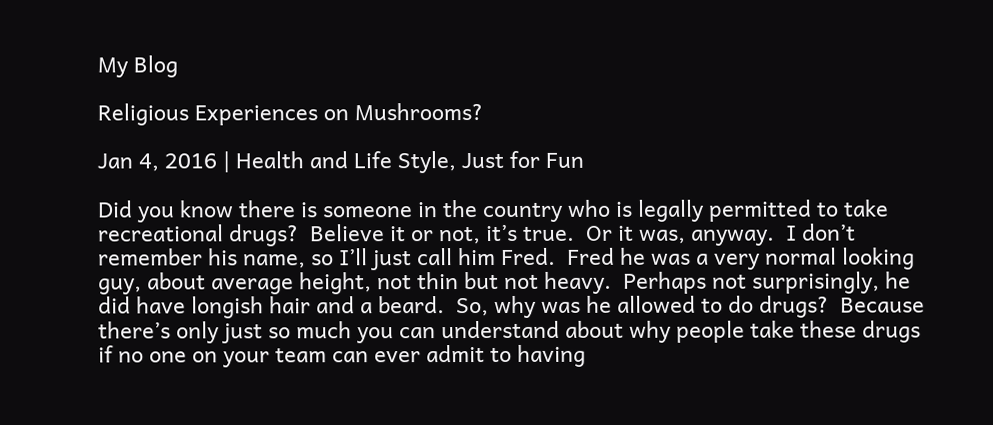My Blog

Religious Experiences on Mushrooms?

Jan 4, 2016 | Health and Life Style, Just for Fun

Did you know there is someone in the country who is legally permitted to take recreational drugs?  Believe it or not, it’s true.  Or it was, anyway.  I don’t remember his name, so I’ll just call him Fred.  Fred he was a very normal looking guy, about average height, not thin but not heavy.  Perhaps not surprisingly, he did have longish hair and a beard.  So, why was he allowed to do drugs?  Because there’s only just so much you can understand about why people take these drugs if no one on your team can ever admit to having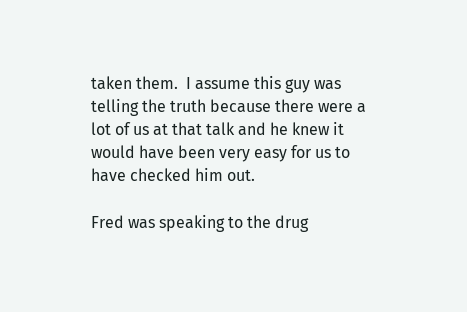taken them.  I assume this guy was telling the truth because there were a lot of us at that talk and he knew it would have been very easy for us to have checked him out.

Fred was speaking to the drug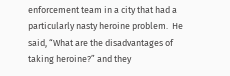enforcement team in a city that had a particularly nasty heroine problem.  He said, “What are the disadvantages of taking heroine?” and they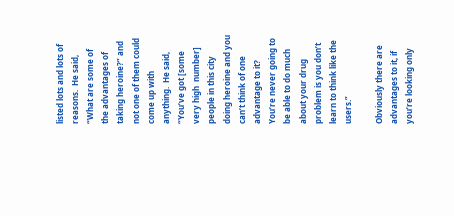listed lots and lots of reasons.  He said, “What are some of the advantages of taking heroine?” and not one of them could come up with anything.  He said, “You’ve got [some very high  number] people in this city doing heroine and you can’t think of one advantage to it?  You’re never going to be able to do much about your drug problem is you don’t learn to think like the users.”

Obviously there are advantages to it, if you’re looking only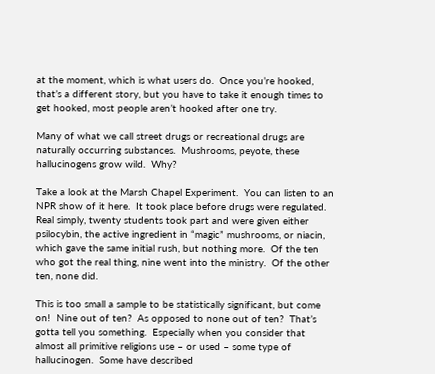at the moment, which is what users do.  Once you’re hooked, that’s a different story, but you have to take it enough times to get hooked, most people aren’t hooked after one try.

Many of what we call street drugs or recreational drugs are naturally occurring substances.  Mushrooms, peyote, these hallucinogens grow wild.  Why?

Take a look at the Marsh Chapel Experiment.  You can listen to an NPR show of it here.  It took place before drugs were regulated.  Real simply, twenty students took part and were given either psilocybin, the active ingredient in “magic” mushrooms, or niacin, which gave the same initial rush, but nothing more.  Of the ten who got the real thing, nine went into the ministry.  Of the other ten, none did.

This is too small a sample to be statistically significant, but come on!  Nine out of ten?  As opposed to none out of ten?  That’s gotta tell you something.  Especially when you consider that almost all primitive religions use – or used – some type of hallucinogen.  Some have described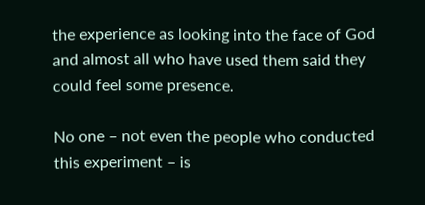the experience as looking into the face of God and almost all who have used them said they could feel some presence.

No one – not even the people who conducted this experiment – is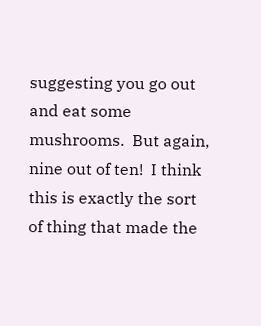suggesting you go out and eat some mushrooms.  But again, nine out of ten!  I think this is exactly the sort of thing that made the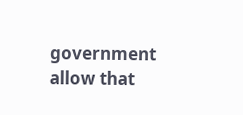government allow that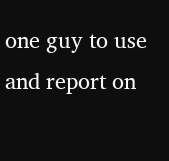one guy to use and report on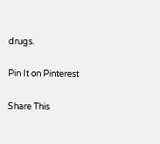drugs.

Pin It on Pinterest

Share This